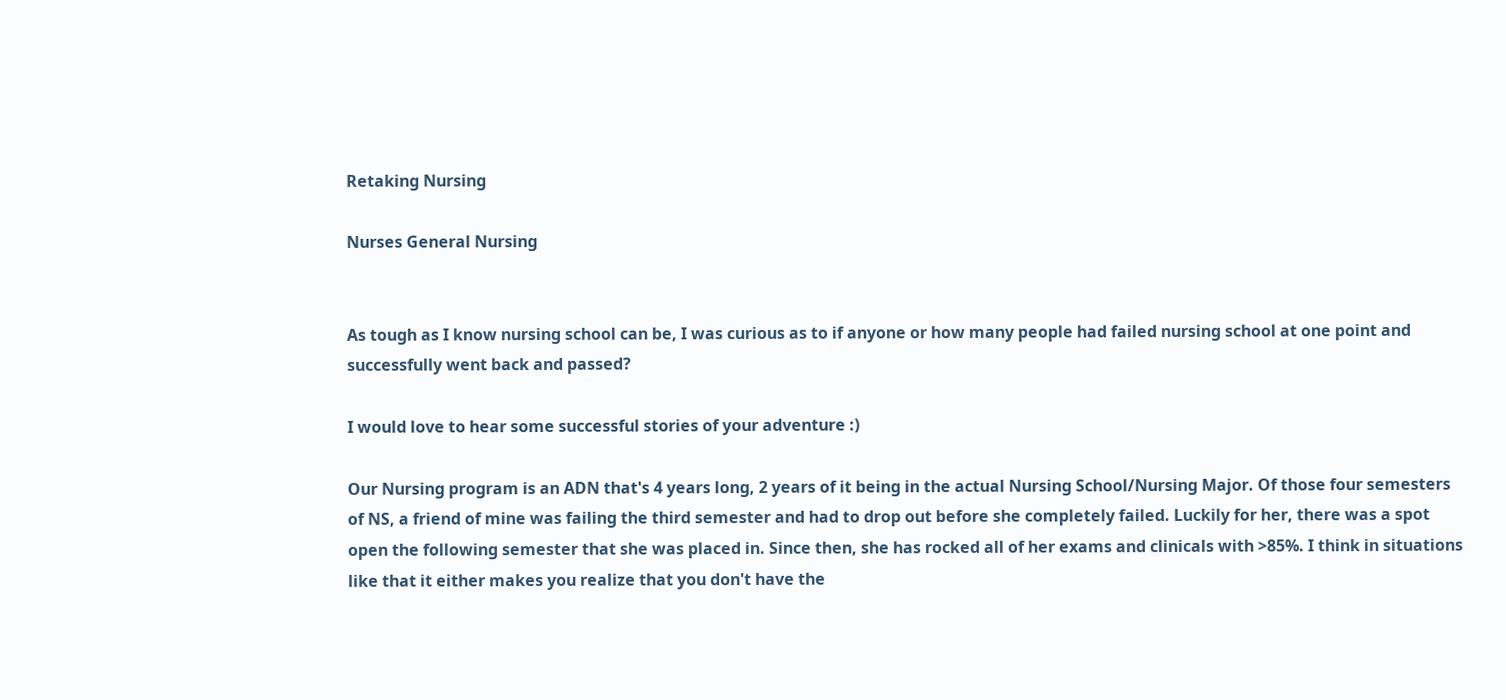Retaking Nursing

Nurses General Nursing


As tough as I know nursing school can be, I was curious as to if anyone or how many people had failed nursing school at one point and successfully went back and passed?

I would love to hear some successful stories of your adventure :)

Our Nursing program is an ADN that's 4 years long, 2 years of it being in the actual Nursing School/Nursing Major. Of those four semesters of NS, a friend of mine was failing the third semester and had to drop out before she completely failed. Luckily for her, there was a spot open the following semester that she was placed in. Since then, she has rocked all of her exams and clinicals with >85%. I think in situations like that it either makes you realize that you don't have the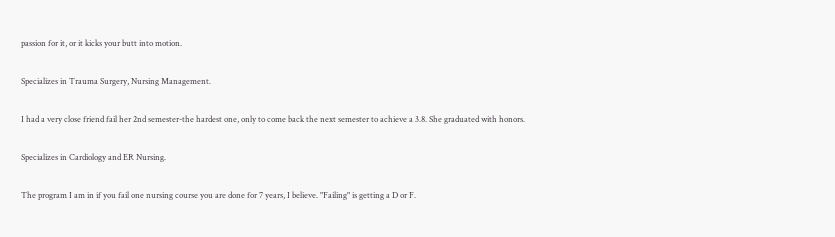passion for it, or it kicks your butt into motion.

Specializes in Trauma Surgery, Nursing Management.

I had a very close friend fail her 2nd semester-the hardest one, only to come back the next semester to achieve a 3.8. She graduated with honors.

Specializes in Cardiology and ER Nursing.

The program I am in if you fail one nursing course you are done for 7 years, I believe. "Failing" is getting a D or F.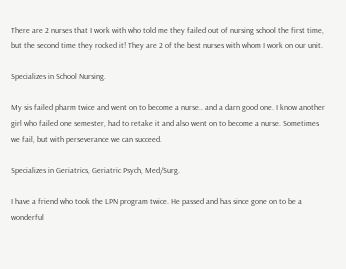There are 2 nurses that I work with who told me they failed out of nursing school the first time, but the second time they rocked it! They are 2 of the best nurses with whom I work on our unit.

Specializes in School Nursing.

My sis failed pharm twice and went on to become a nurse.. and a darn good one. I know another girl who failed one semester, had to retake it and also went on to become a nurse. Sometimes we fail, but with perseverance we can succeed.

Specializes in Geriatrics, Geriatric Psych, Med/Surg.

I have a friend who took the LPN program twice. He passed and has since gone on to be a wonderful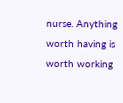nurse. Anything worth having is worth working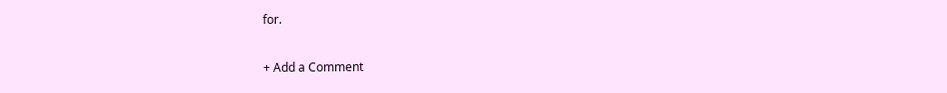for.

+ Add a Comment